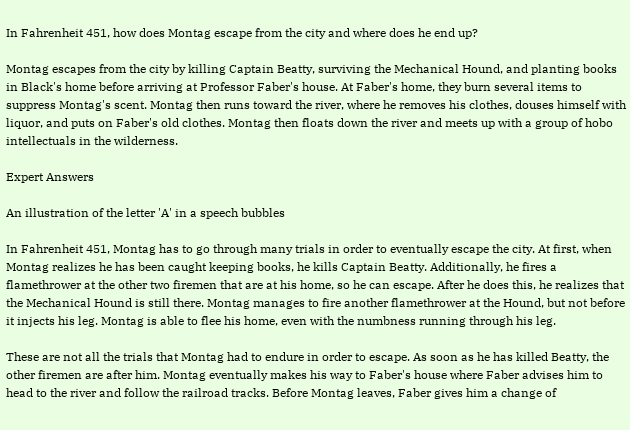In Fahrenheit 451, how does Montag escape from the city and where does he end up?

Montag escapes from the city by killing Captain Beatty, surviving the Mechanical Hound, and planting books in Black's home before arriving at Professor Faber's house. At Faber's home, they burn several items to suppress Montag's scent. Montag then runs toward the river, where he removes his clothes, douses himself with liquor, and puts on Faber's old clothes. Montag then floats down the river and meets up with a group of hobo intellectuals in the wilderness.

Expert Answers

An illustration of the letter 'A' in a speech bubbles

In Fahrenheit 451, Montag has to go through many trials in order to eventually escape the city. At first, when Montag realizes he has been caught keeping books, he kills Captain Beatty. Additionally, he fires a flamethrower at the other two firemen that are at his home, so he can escape. After he does this, he realizes that the Mechanical Hound is still there. Montag manages to fire another flamethrower at the Hound, but not before it injects his leg. Montag is able to flee his home, even with the numbness running through his leg.

These are not all the trials that Montag had to endure in order to escape. As soon as he has killed Beatty, the other firemen are after him. Montag eventually makes his way to Faber's house where Faber advises him to head to the river and follow the railroad tracks. Before Montag leaves, Faber gives him a change of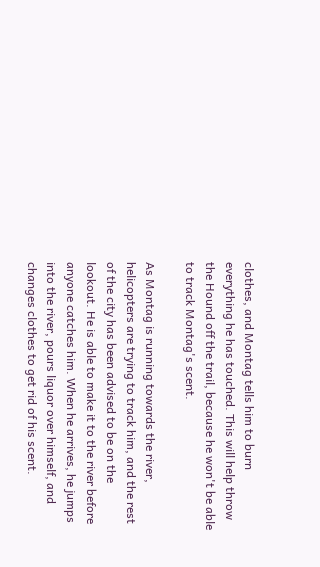clothes, and Montag tells him to burn everything he has touched. This will help throw the Hound off the trail, because he won't be able to track Montag's scent.

As Montag is running towards the river, helicopters are trying to track him, and the rest of the city has been advised to be on the lookout. He is able to make it to the river before anyone catches him. When he arrives, he jumps into the river, pours liquor over himself, and changes clothes to get rid of his scent.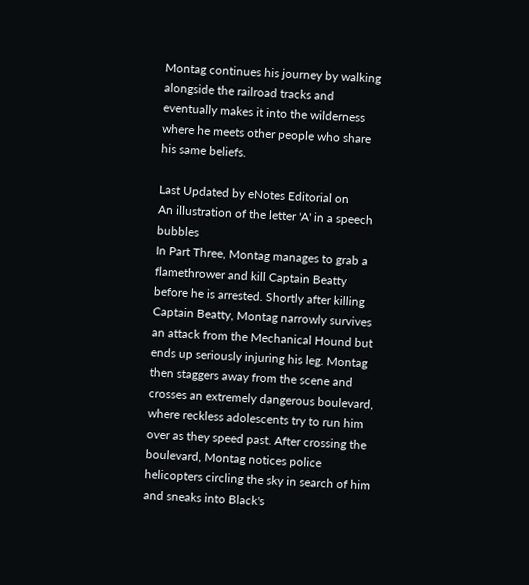Montag continues his journey by walking alongside the railroad tracks and eventually makes it into the wilderness where he meets other people who share his same beliefs.

Last Updated by eNotes Editorial on
An illustration of the letter 'A' in a speech bubbles
In Part Three, Montag manages to grab a flamethrower and kill Captain Beatty before he is arrested. Shortly after killing Captain Beatty, Montag narrowly survives an attack from the Mechanical Hound but ends up seriously injuring his leg. Montag then staggers away from the scene and crosses an extremely dangerous boulevard, where reckless adolescents try to run him over as they speed past. After crossing the boulevard, Montag notices police helicopters circling the sky in search of him and sneaks into Black's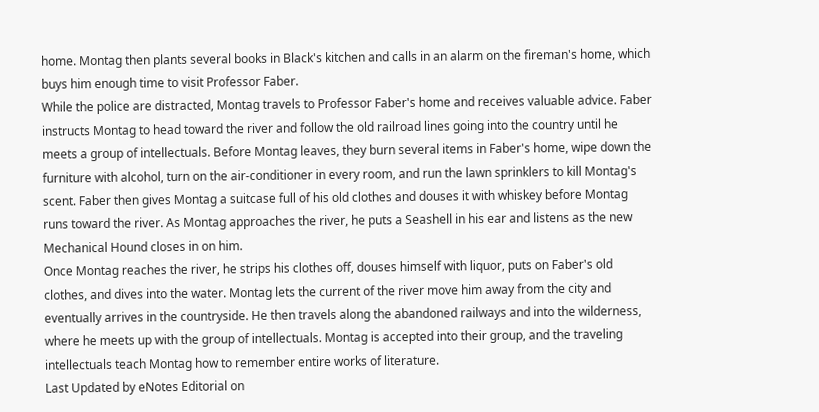home. Montag then plants several books in Black's kitchen and calls in an alarm on the fireman's home, which buys him enough time to visit Professor Faber.
While the police are distracted, Montag travels to Professor Faber's home and receives valuable advice. Faber instructs Montag to head toward the river and follow the old railroad lines going into the country until he meets a group of intellectuals. Before Montag leaves, they burn several items in Faber's home, wipe down the furniture with alcohol, turn on the air-conditioner in every room, and run the lawn sprinklers to kill Montag's scent. Faber then gives Montag a suitcase full of his old clothes and douses it with whiskey before Montag runs toward the river. As Montag approaches the river, he puts a Seashell in his ear and listens as the new Mechanical Hound closes in on him.
Once Montag reaches the river, he strips his clothes off, douses himself with liquor, puts on Faber's old clothes, and dives into the water. Montag lets the current of the river move him away from the city and eventually arrives in the countryside. He then travels along the abandoned railways and into the wilderness, where he meets up with the group of intellectuals. Montag is accepted into their group, and the traveling intellectuals teach Montag how to remember entire works of literature.
Last Updated by eNotes Editorial on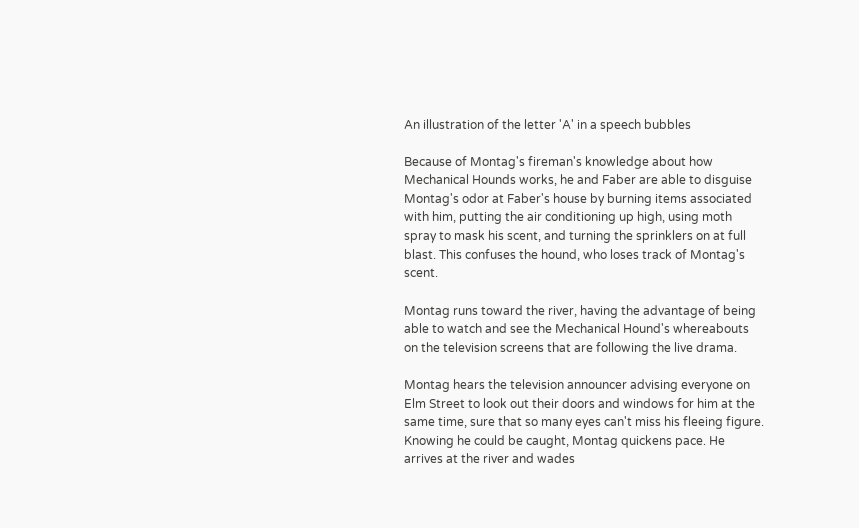An illustration of the letter 'A' in a speech bubbles

Because of Montag's fireman's knowledge about how Mechanical Hounds works, he and Faber are able to disguise Montag's odor at Faber's house by burning items associated with him, putting the air conditioning up high, using moth spray to mask his scent, and turning the sprinklers on at full blast. This confuses the hound, who loses track of Montag's scent.

Montag runs toward the river, having the advantage of being able to watch and see the Mechanical Hound's whereabouts on the television screens that are following the live drama.

Montag hears the television announcer advising everyone on Elm Street to look out their doors and windows for him at the same time, sure that so many eyes can't miss his fleeing figure. Knowing he could be caught, Montag quickens pace. He arrives at the river and wades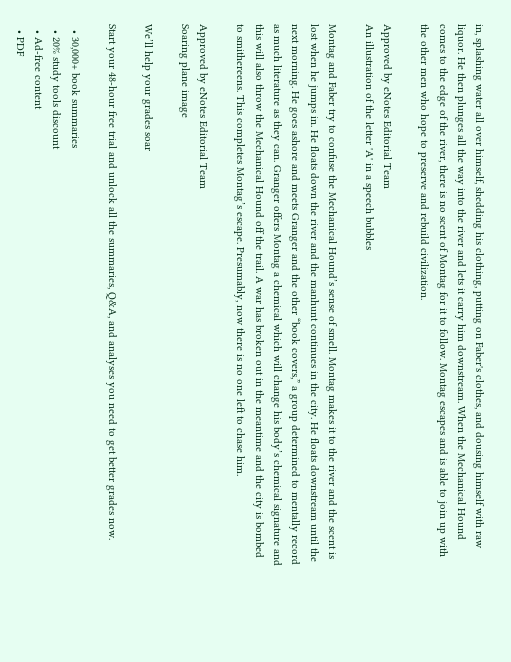in, splashing water all over himself, shedding his clothing, putting on Faber's clothes, and dousing himself with raw liquor. He then plunges all the way into the river and lets it carry him downstream. When the Mechanical Hound comes to the edge of the river, there is no scent of Montag for it to follow. Montag escapes and is able to join up with the other men who hope to preserve and rebuild civilization.

Approved by eNotes Editorial Team
An illustration of the letter 'A' in a speech bubbles

Montag and Faber try to confuse the Mechanical Hound’s sense of smell. Montag makes it to the river and the scent is lost when he jumps in. He floats down the river and the manhunt continues in the city. He floats downstream until the next morning. He goes ashore and meets Granger and the other “book covers,” a group determined to mentally record as much literature as they can. Granger offers Montag a chemical which will change his body’s chemical signature and this will also throw the Mechanical Hound off the trail. A war has broken out in the meantime and the city is bombed to smithereens. This completes Montag’s escape. Presumably, now there is no one left to chase him.

Approved by eNotes Editorial Team
Soaring plane image

We’ll help your grades soar

Start your 48-hour free trial and unlock all the summaries, Q&A, and analyses you need to get better grades now.

  • 30,000+ book summaries
  • 20% study tools discount
  • Ad-free content
  • PDF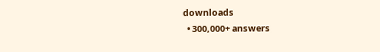downloads
  • 300,000+ answers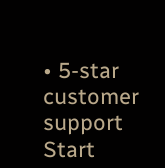• 5-star customer support
Start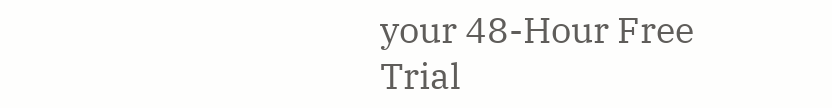your 48-Hour Free Trial